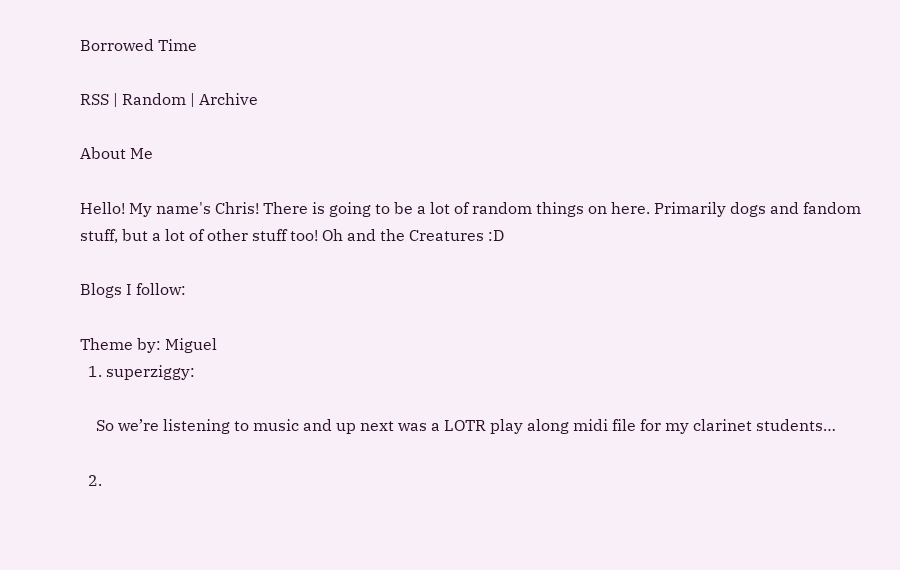Borrowed Time

RSS | Random | Archive

About Me

Hello! My name's Chris! There is going to be a lot of random things on here. Primarily dogs and fandom stuff, but a lot of other stuff too! Oh and the Creatures :D

Blogs I follow:

Theme by: Miguel
  1. superziggy:

    So we’re listening to music and up next was a LOTR play along midi file for my clarinet students…

  2.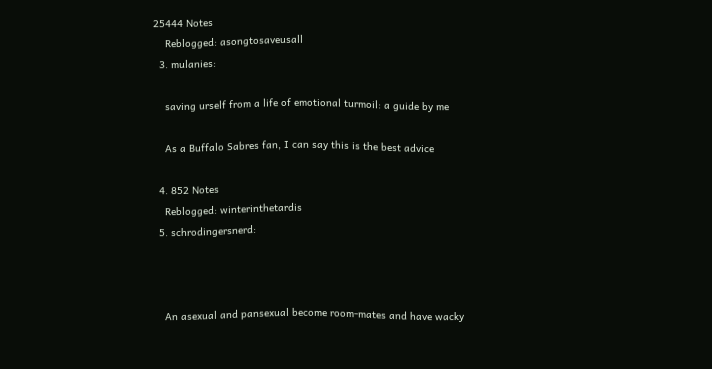25444 Notes
    Reblogged: asongtosaveusall
  3. mulanies:

    saving urself from a life of emotional turmoil: a guide by me

    As a Buffalo Sabres fan, I can say this is the best advice

  4. 852 Notes
    Reblogged: winterinthetardis
  5. schrodingersnerd:



    An asexual and pansexual become room-mates and have wacky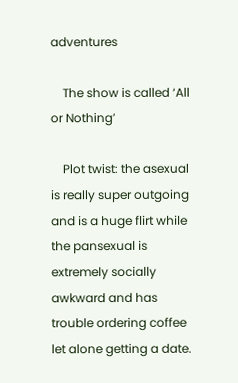adventures

    The show is called ‘All or Nothing’

    Plot twist: the asexual is really super outgoing and is a huge flirt while the pansexual is extremely socially awkward and has trouble ordering coffee let alone getting a date.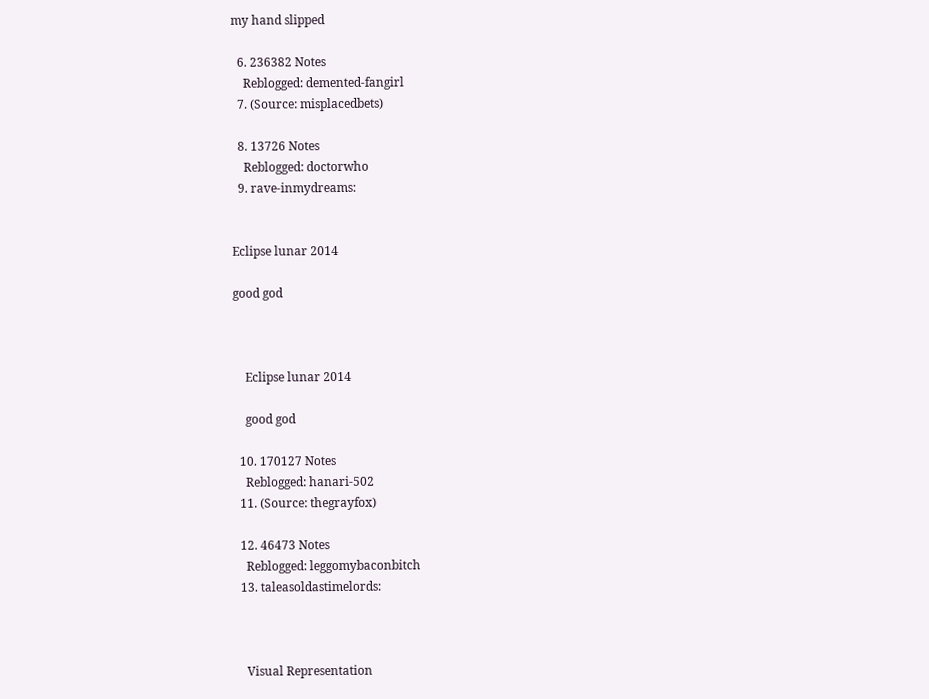my hand slipped

  6. 236382 Notes
    Reblogged: demented-fangirl
  7. (Source: misplacedbets)

  8. 13726 Notes
    Reblogged: doctorwho
  9. rave-inmydreams:


Eclipse lunar 2014

good god



    Eclipse lunar 2014

    good god

  10. 170127 Notes
    Reblogged: hanari-502
  11. (Source: thegrayfox)

  12. 46473 Notes
    Reblogged: leggomybaconbitch
  13. taleasoldastimelords:



    Visual Representation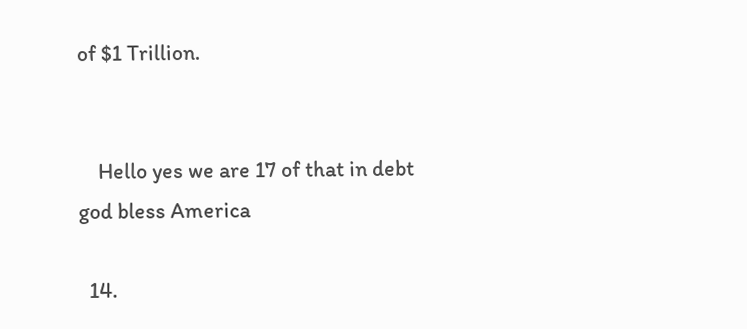of $1 Trillion.


    Hello yes we are 17 of that in debt god bless America

  14.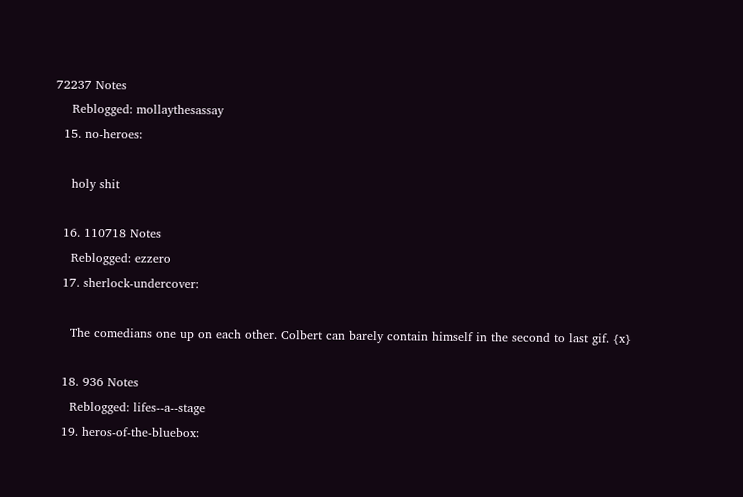72237 Notes
    Reblogged: mollaythesassay
  15. no-heroes:

    holy shit

  16. 110718 Notes
    Reblogged: ezzero
  17. sherlock-undercover:

    The comedians one up on each other. Colbert can barely contain himself in the second to last gif. {x}

  18. 936 Notes
    Reblogged: lifes--a--stage
  19. heros-of-the-bluebox: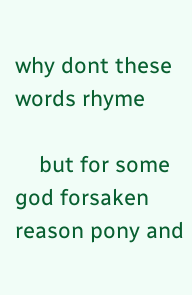why dont these words rhyme

    but for some god forsaken reason pony and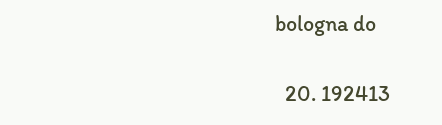bologna do

  20. 192413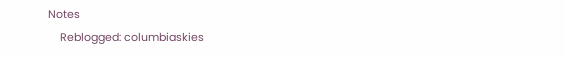Notes
    Reblogged: columbiaskies